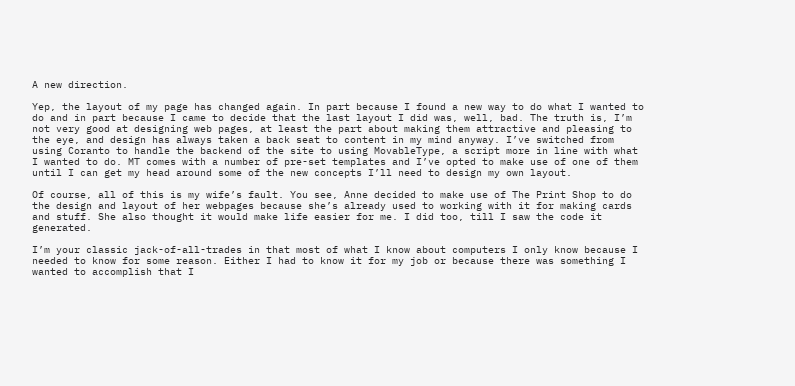A new direction.

Yep, the layout of my page has changed again. In part because I found a new way to do what I wanted to do and in part because I came to decide that the last layout I did was, well, bad. The truth is, I’m not very good at designing web pages, at least the part about making them attractive and pleasing to the eye, and design has always taken a back seat to content in my mind anyway. I’ve switched from using Coranto to handle the backend of the site to using MovableType, a script more in line with what I wanted to do. MT comes with a number of pre-set templates and I’ve opted to make use of one of them until I can get my head around some of the new concepts I’ll need to design my own layout.

Of course, all of this is my wife’s fault. You see, Anne decided to make use of The Print Shop to do the design and layout of her webpages because she’s already used to working with it for making cards and stuff. She also thought it would make life easier for me. I did too, till I saw the code it generated.

I’m your classic jack-of-all-trades in that most of what I know about computers I only know because I needed to know for some reason. Either I had to know it for my job or because there was something I wanted to accomplish that I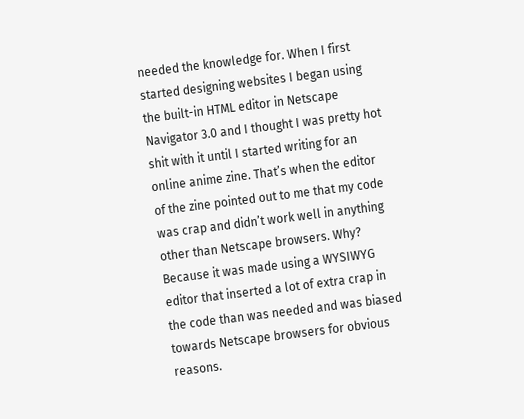needed the knowledge for. When I first started designing websites I began using the built-in HTML editor in Netscape Navigator 3.0 and I thought I was pretty hot shit with it until I started writing for an online anime zine. That’s when the editor of the zine pointed out to me that my code was crap and didn’t work well in anything other than Netscape browsers. Why? Because it was made using a WYSIWYG editor that inserted a lot of extra crap in the code than was needed and was biased towards Netscape browsers for obvious reasons.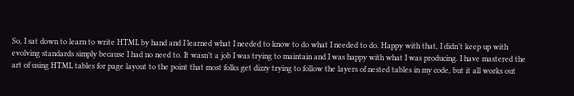So, I sat down to learn to write HTML by hand and I learned what I needed to know to do what I needed to do. Happy with that, I didn’t keep up with evolving standards simply because I had no need to. It wasn’t a job I was trying to maintain and I was happy with what I was producing. I have mastered the art of using HTML tables for page layout to the point that most folks get dizzy trying to follow the layers of nested tables in my code, but it all works out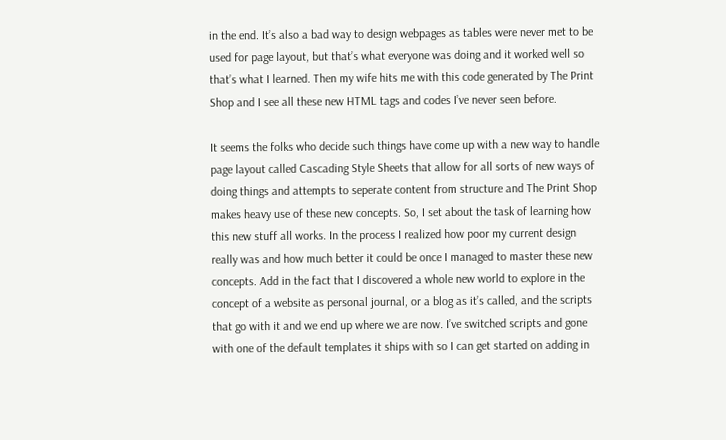in the end. It’s also a bad way to design webpages as tables were never met to be used for page layout, but that’s what everyone was doing and it worked well so that’s what I learned. Then my wife hits me with this code generated by The Print Shop and I see all these new HTML tags and codes I’ve never seen before.

It seems the folks who decide such things have come up with a new way to handle page layout called Cascading Style Sheets that allow for all sorts of new ways of doing things and attempts to seperate content from structure and The Print Shop makes heavy use of these new concepts. So, I set about the task of learning how this new stuff all works. In the process I realized how poor my current design really was and how much better it could be once I managed to master these new concepts. Add in the fact that I discovered a whole new world to explore in the concept of a website as personal journal, or a blog as it’s called, and the scripts that go with it and we end up where we are now. I’ve switched scripts and gone with one of the default templates it ships with so I can get started on adding in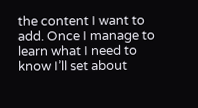the content I want to add. Once I manage to learn what I need to know I’ll set about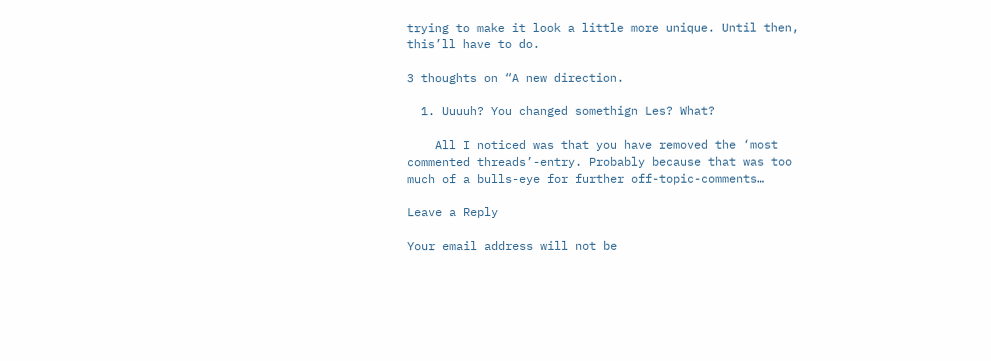trying to make it look a little more unique. Until then, this’ll have to do.

3 thoughts on “A new direction.

  1. Uuuuh? You changed somethign Les? What?

    All I noticed was that you have removed the ‘most commented threads’-entry. Probably because that was too much of a bulls-eye for further off-topic-comments…

Leave a Reply

Your email address will not be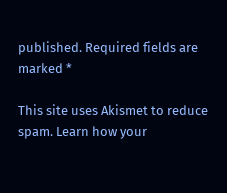published. Required fields are marked *

This site uses Akismet to reduce spam. Learn how your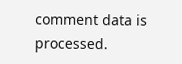comment data is processed.